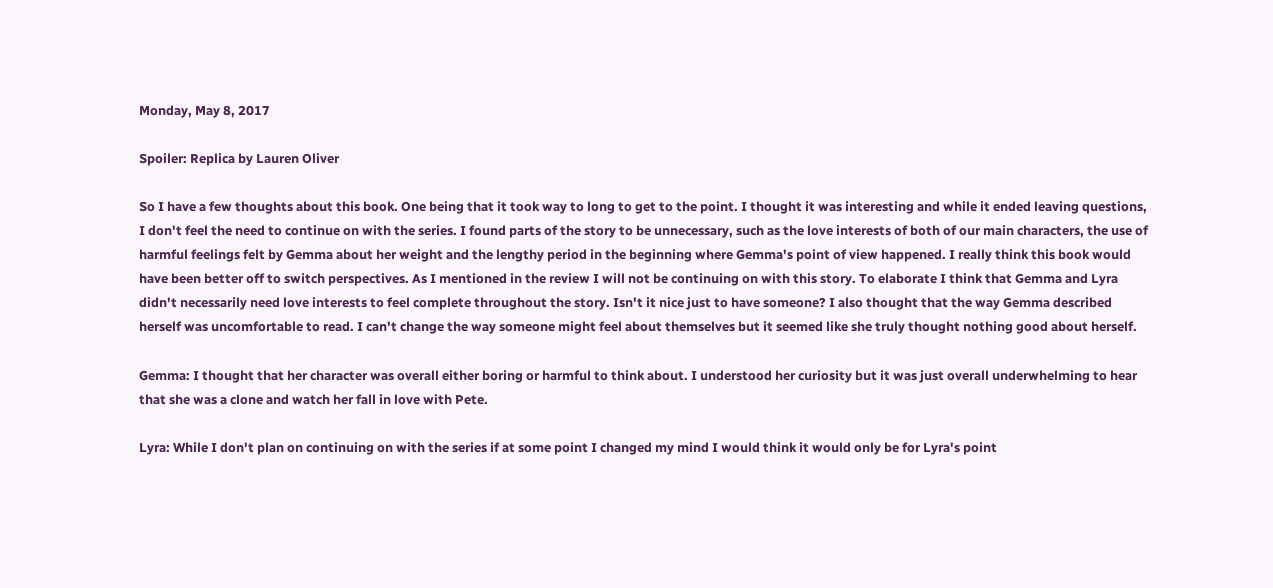Monday, May 8, 2017

Spoiler: Replica by Lauren Oliver

So I have a few thoughts about this book. One being that it took way to long to get to the point. I thought it was interesting and while it ended leaving questions, I don't feel the need to continue on with the series. I found parts of the story to be unnecessary, such as the love interests of both of our main characters, the use of harmful feelings felt by Gemma about her weight and the lengthy period in the beginning where Gemma's point of view happened. I really think this book would have been better off to switch perspectives. As I mentioned in the review I will not be continuing on with this story. To elaborate I think that Gemma and Lyra didn't necessarily need love interests to feel complete throughout the story. Isn't it nice just to have someone? I also thought that the way Gemma described herself was uncomfortable to read. I can't change the way someone might feel about themselves but it seemed like she truly thought nothing good about herself.

Gemma: I thought that her character was overall either boring or harmful to think about. I understood her curiosity but it was just overall underwhelming to hear that she was a clone and watch her fall in love with Pete.

Lyra: While I don't plan on continuing on with the series if at some point I changed my mind I would think it would only be for Lyra's point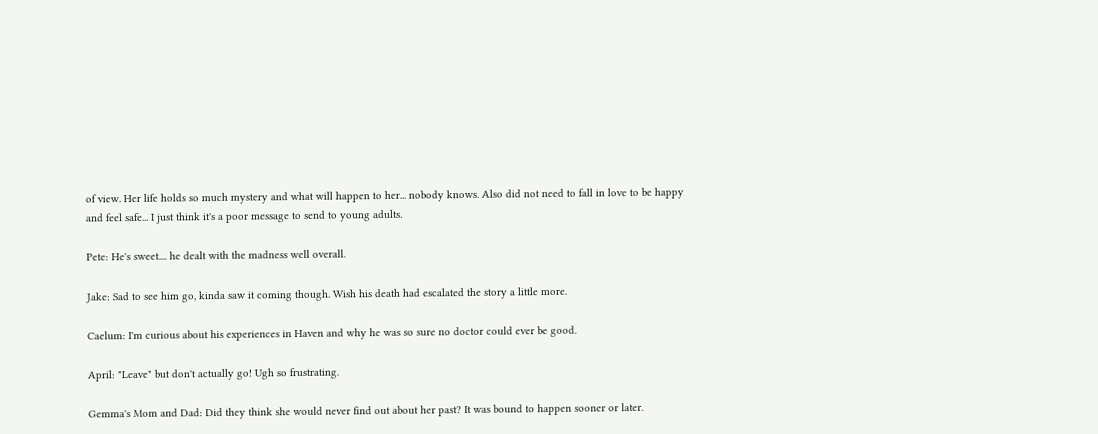of view. Her life holds so much mystery and what will happen to her... nobody knows. Also did not need to fall in love to be happy and feel safe... I just think it's a poor message to send to young adults.

Pete: He's sweet.... he dealt with the madness well overall.

Jake: Sad to see him go, kinda saw it coming though. Wish his death had escalated the story a little more.

Caelum: I'm curious about his experiences in Haven and why he was so sure no doctor could ever be good.

April: "Leave" but don't actually go! Ugh so frustrating.

Gemma's Mom and Dad: Did they think she would never find out about her past? It was bound to happen sooner or later.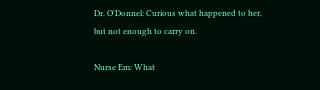Dr. O'Donnel: Curious what happened to her, but not enough to carry on.

Nurse Em: What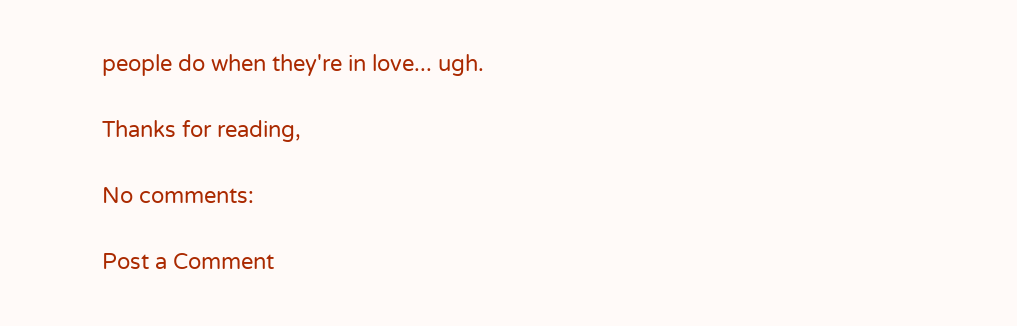people do when they're in love... ugh.

Thanks for reading,

No comments:

Post a Comment